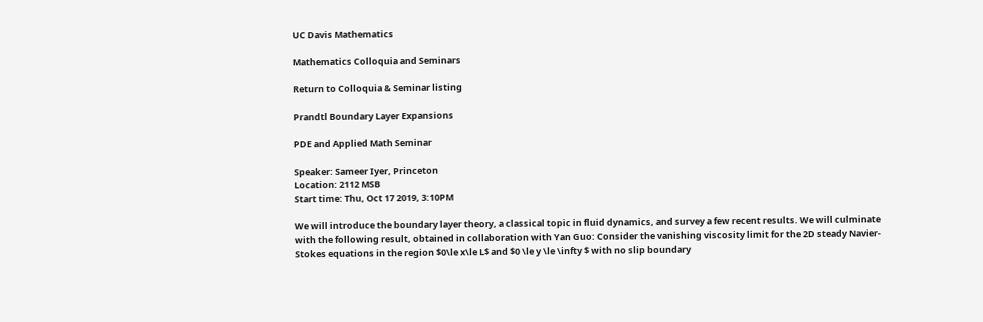UC Davis Mathematics

Mathematics Colloquia and Seminars

Return to Colloquia & Seminar listing

Prandtl Boundary Layer Expansions

PDE and Applied Math Seminar

Speaker: Sameer Iyer, Princeton
Location: 2112 MSB
Start time: Thu, Oct 17 2019, 3:10PM

We will introduce the boundary layer theory, a classical topic in fluid dynamics, and survey a few recent results. We will culminate with the following result, obtained in collaboration with Yan Guo: Consider the vanishing viscosity limit for the 2D steady Navier-Stokes equations in the region $0\le x\le L$ and $0 \le y \le \infty $ with no slip boundary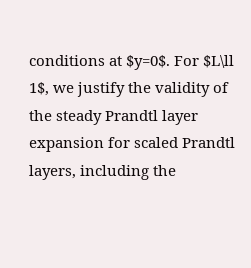conditions at $y=0$. For $L\ll 1$, we justify the validity of the steady Prandtl layer expansion for scaled Prandtl layers, including the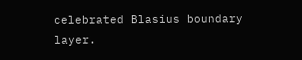celebrated Blasius boundary layer.